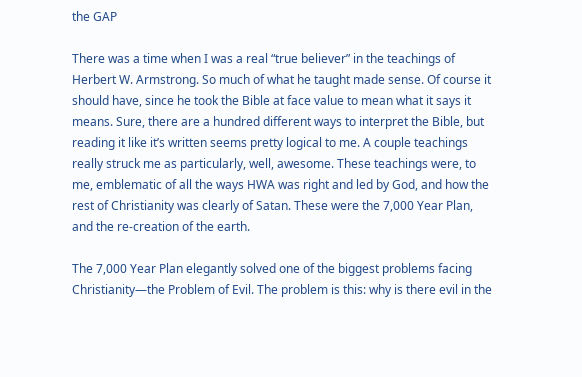the GAP

There was a time when I was a real “true believer” in the teachings of Herbert W. Armstrong. So much of what he taught made sense. Of course it should have, since he took the Bible at face value to mean what it says it means. Sure, there are a hundred different ways to interpret the Bible, but reading it like it’s written seems pretty logical to me. A couple teachings really struck me as particularly, well, awesome. These teachings were, to me, emblematic of all the ways HWA was right and led by God, and how the rest of Christianity was clearly of Satan. These were the 7,000 Year Plan, and the re-creation of the earth.

The 7,000 Year Plan elegantly solved one of the biggest problems facing Christianity—the Problem of Evil. The problem is this: why is there evil in the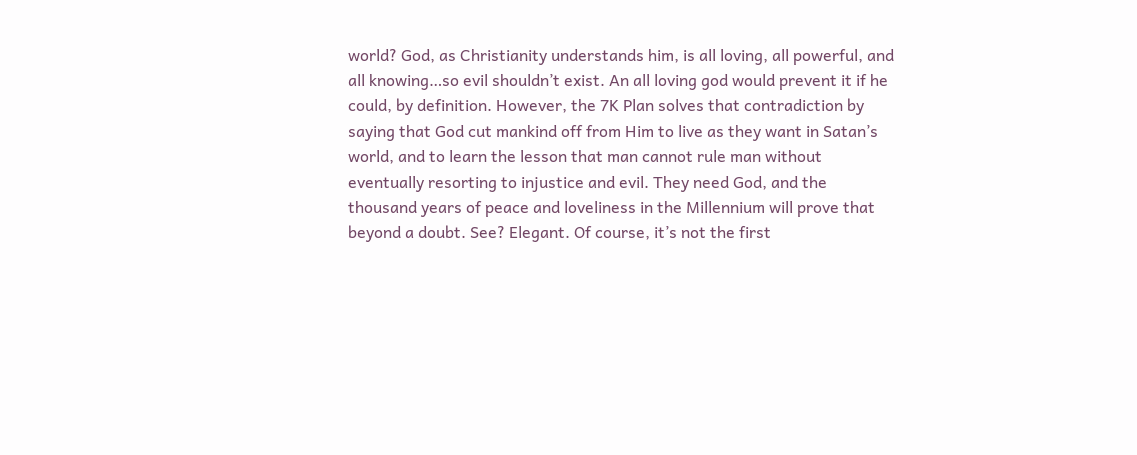world? God, as Christianity understands him, is all loving, all powerful, and all knowing…so evil shouldn’t exist. An all loving god would prevent it if he could, by definition. However, the 7K Plan solves that contradiction by saying that God cut mankind off from Him to live as they want in Satan’s world, and to learn the lesson that man cannot rule man without eventually resorting to injustice and evil. They need God, and the thousand years of peace and loveliness in the Millennium will prove that beyond a doubt. See? Elegant. Of course, it’s not the first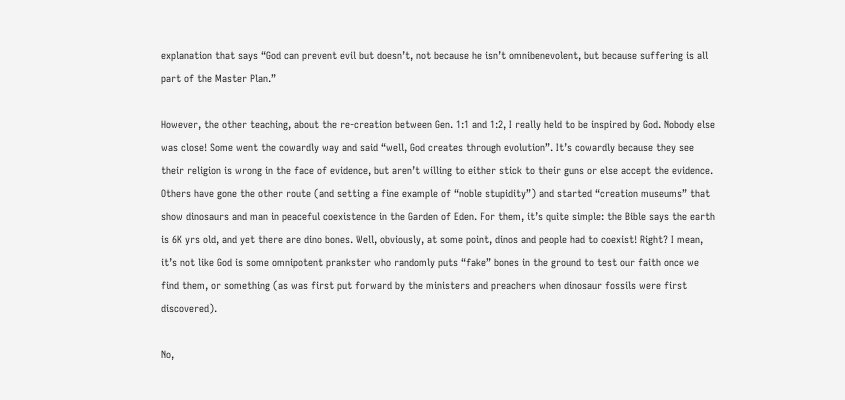explanation that says “God can prevent evil but doesn’t, not because he isn’t omnibenevolent, but because suffering is all part of the Master Plan.”

However, the other teaching, about the re-creation between Gen. 1:1 and 1:2, I really held to be inspired by God. Nobody else was close! Some went the cowardly way and said “well, God creates through evolution”. It’s cowardly because they see their religion is wrong in the face of evidence, but aren’t willing to either stick to their guns or else accept the evidence. Others have gone the other route (and setting a fine example of “noble stupidity”) and started “creation museums” that show dinosaurs and man in peaceful coexistence in the Garden of Eden. For them, it’s quite simple: the Bible says the earth is 6K yrs old, and yet there are dino bones. Well, obviously, at some point, dinos and people had to coexist! Right? I mean, it’s not like God is some omnipotent prankster who randomly puts “fake” bones in the ground to test our faith once we find them, or something (as was first put forward by the ministers and preachers when dinosaur fossils were first discovered).

No,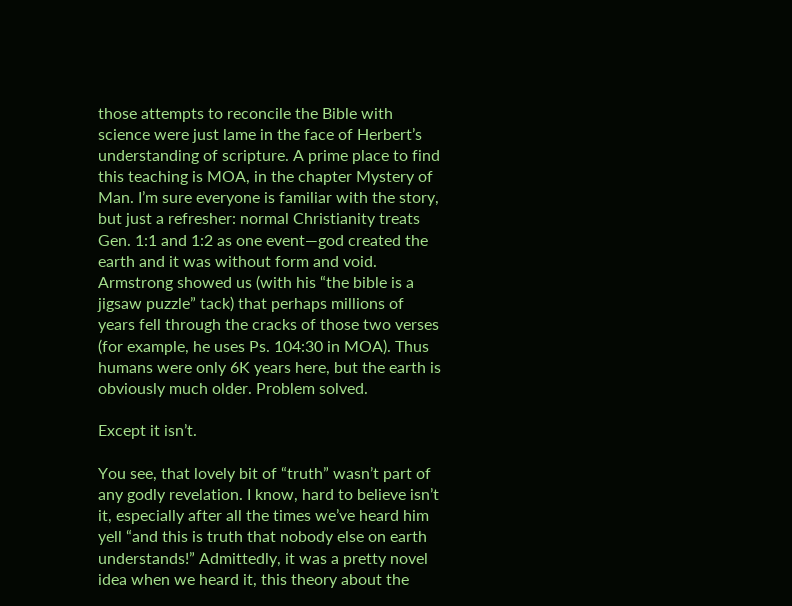those attempts to reconcile the Bible with science were just lame in the face of Herbert’s understanding of scripture. A prime place to find this teaching is MOA, in the chapter Mystery of Man. I’m sure everyone is familiar with the story, but just a refresher: normal Christianity treats Gen. 1:1 and 1:2 as one event—god created the earth and it was without form and void. Armstrong showed us (with his “the bible is a jigsaw puzzle” tack) that perhaps millions of years fell through the cracks of those two verses (for example, he uses Ps. 104:30 in MOA). Thus humans were only 6K years here, but the earth is obviously much older. Problem solved.

Except it isn’t.

You see, that lovely bit of “truth” wasn’t part of any godly revelation. I know, hard to believe isn’t it, especially after all the times we’ve heard him yell “and this is truth that nobody else on earth understands!” Admittedly, it was a pretty novel idea when we heard it, this theory about the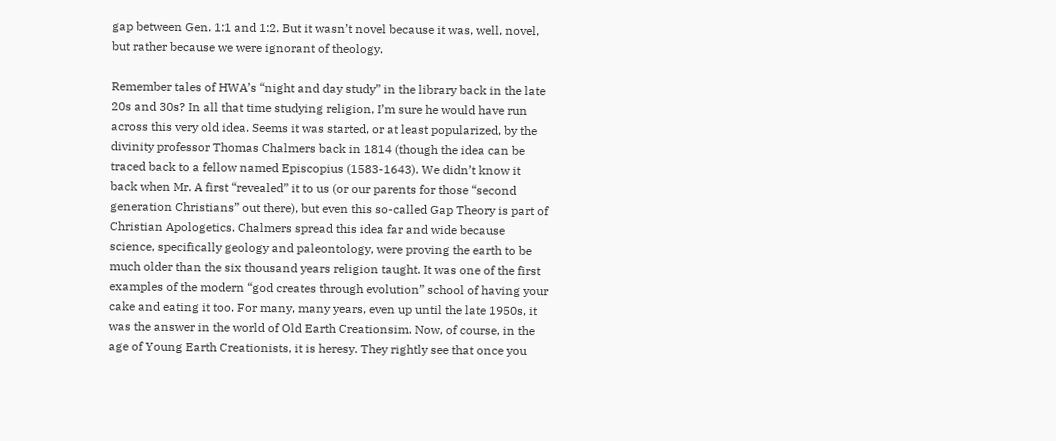gap between Gen. 1:1 and 1:2. But it wasn’t novel because it was, well, novel, but rather because we were ignorant of theology.

Remember tales of HWA’s “night and day study” in the library back in the late 20s and 30s? In all that time studying religion, I’m sure he would have run across this very old idea. Seems it was started, or at least popularized, by the divinity professor Thomas Chalmers back in 1814 (though the idea can be traced back to a fellow named Episcopius (1583-1643). We didn’t know it back when Mr. A first “revealed” it to us (or our parents for those “second generation Christians” out there), but even this so-called Gap Theory is part of Christian Apologetics. Chalmers spread this idea far and wide because science, specifically geology and paleontology, were proving the earth to be much older than the six thousand years religion taught. It was one of the first examples of the modern “god creates through evolution” school of having your cake and eating it too. For many, many years, even up until the late 1950s, it was the answer in the world of Old Earth Creationsim. Now, of course, in the age of Young Earth Creationists, it is heresy. They rightly see that once you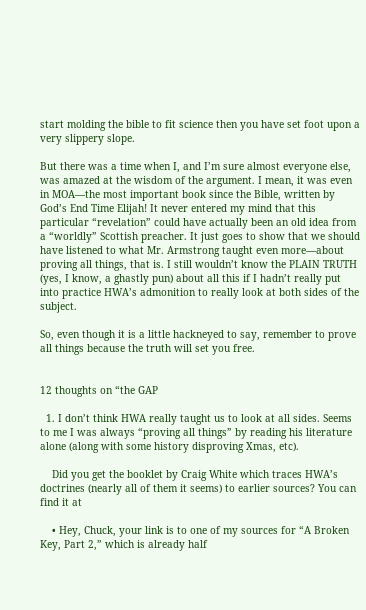start molding the bible to fit science then you have set foot upon a very slippery slope.

But there was a time when I, and I’m sure almost everyone else, was amazed at the wisdom of the argument. I mean, it was even in MOA—the most important book since the Bible, written by God’s End Time Elijah! It never entered my mind that this particular “revelation” could have actually been an old idea from a “worldly” Scottish preacher. It just goes to show that we should have listened to what Mr. Armstrong taught even more—about proving all things, that is. I still wouldn’t know the PLAIN TRUTH (yes, I know, a ghastly pun) about all this if I hadn’t really put into practice HWA’s admonition to really look at both sides of the subject.

So, even though it is a little hackneyed to say, remember to prove all things because the truth will set you free.


12 thoughts on “the GAP

  1. I don’t think HWA really taught us to look at all sides. Seems to me I was always “proving all things” by reading his literature alone (along with some history disproving Xmas, etc).

    Did you get the booklet by Craig White which traces HWA’s doctrines (nearly all of them it seems) to earlier sources? You can find it at

    • Hey, Chuck, your link is to one of my sources for “A Broken Key, Part 2,” which is already half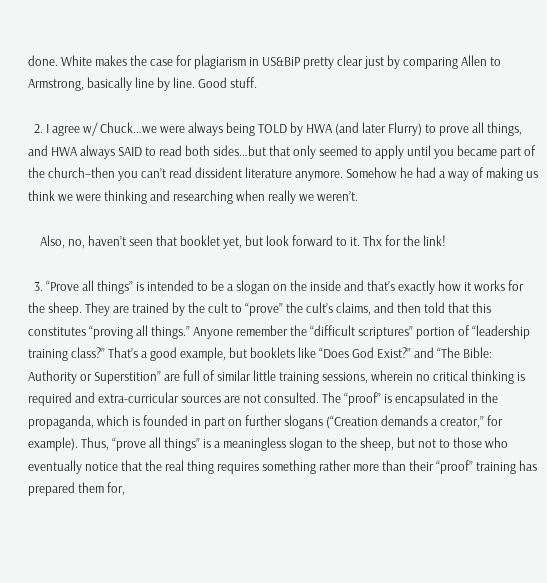done. White makes the case for plagiarism in US&BiP pretty clear just by comparing Allen to Armstrong, basically line by line. Good stuff.

  2. I agree w/ Chuck…we were always being TOLD by HWA (and later Flurry) to prove all things, and HWA always SAID to read both sides…but that only seemed to apply until you became part of the church–then you can’t read dissident literature anymore. Somehow he had a way of making us think we were thinking and researching when really we weren’t.

    Also, no, haven’t seen that booklet yet, but look forward to it. Thx for the link!

  3. “Prove all things” is intended to be a slogan on the inside and that’s exactly how it works for the sheep. They are trained by the cult to “prove” the cult’s claims, and then told that this constitutes “proving all things.” Anyone remember the “difficult scriptures” portion of “leadership training class?” That’s a good example, but booklets like “Does God Exist?” and “The Bible: Authority or Superstition” are full of similar little training sessions, wherein no critical thinking is required and extra-curricular sources are not consulted. The “proof” is encapsulated in the propaganda, which is founded in part on further slogans (“Creation demands a creator,” for example). Thus, “prove all things” is a meaningless slogan to the sheep, but not to those who eventually notice that the real thing requires something rather more than their “proof” training has prepared them for,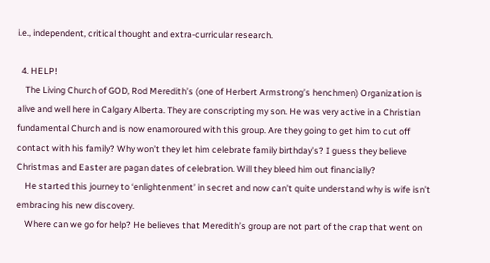i.e., independent, critical thought and extra-curricular research.

  4. HELP!
    The Living Church of GOD, Rod Meredith’s (one of Herbert Armstrong’s henchmen) Organization is alive and well here in Calgary Alberta. They are conscripting my son. He was very active in a Christian fundamental Church and is now enamoroured with this group. Are they going to get him to cut off contact with his family? Why won’t they let him celebrate family birthday’s? I guess they believe Christmas and Easter are pagan dates of celebration. Will they bleed him out financially?
    He started this journey to ‘enlightenment’ in secret and now can’t quite understand why is wife isn’t embracing his new discovery.
    Where can we go for help? He believes that Meredith’s group are not part of the crap that went on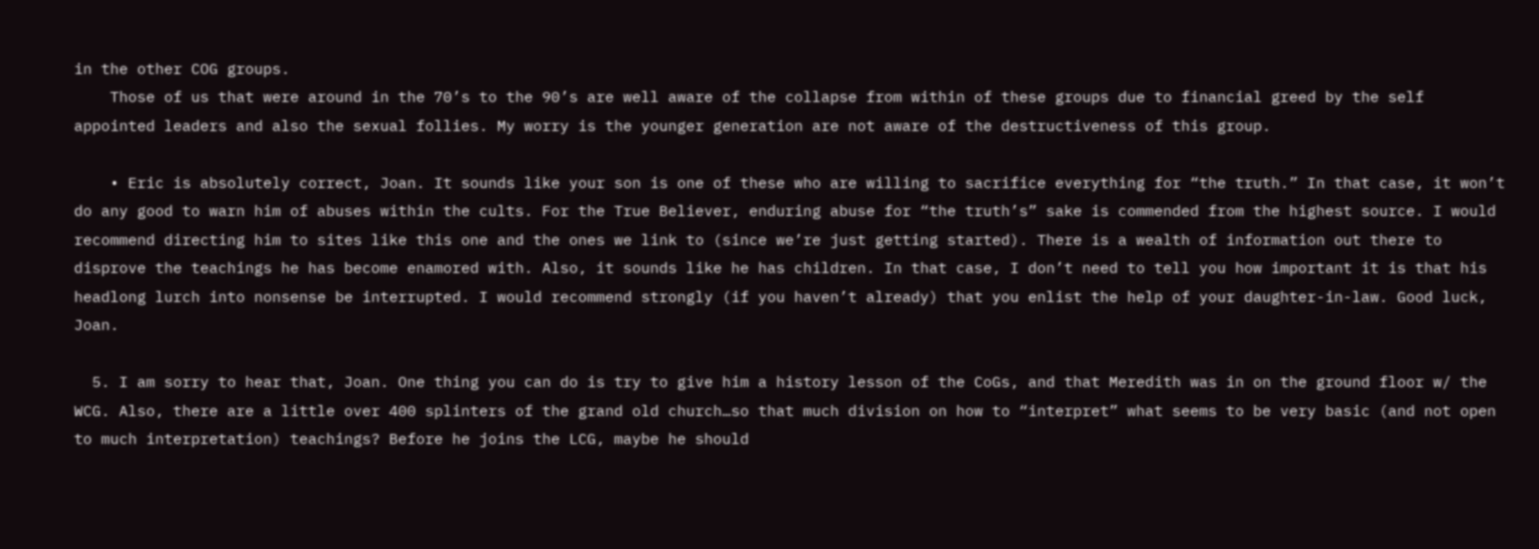in the other COG groups.
    Those of us that were around in the 70’s to the 90’s are well aware of the collapse from within of these groups due to financial greed by the self appointed leaders and also the sexual follies. My worry is the younger generation are not aware of the destructiveness of this group.

    • Eric is absolutely correct, Joan. It sounds like your son is one of these who are willing to sacrifice everything for “the truth.” In that case, it won’t do any good to warn him of abuses within the cults. For the True Believer, enduring abuse for “the truth’s” sake is commended from the highest source. I would recommend directing him to sites like this one and the ones we link to (since we’re just getting started). There is a wealth of information out there to disprove the teachings he has become enamored with. Also, it sounds like he has children. In that case, I don’t need to tell you how important it is that his headlong lurch into nonsense be interrupted. I would recommend strongly (if you haven’t already) that you enlist the help of your daughter-in-law. Good luck, Joan.

  5. I am sorry to hear that, Joan. One thing you can do is try to give him a history lesson of the CoGs, and that Meredith was in on the ground floor w/ the WCG. Also, there are a little over 400 splinters of the grand old church…so that much division on how to “interpret” what seems to be very basic (and not open to much interpretation) teachings? Before he joins the LCG, maybe he should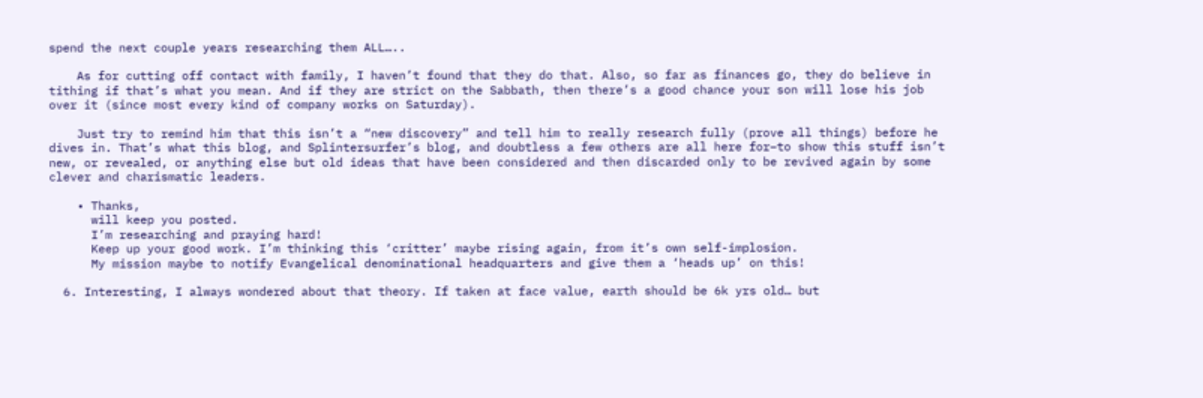spend the next couple years researching them ALL…..

    As for cutting off contact with family, I haven’t found that they do that. Also, so far as finances go, they do believe in tithing if that’s what you mean. And if they are strict on the Sabbath, then there’s a good chance your son will lose his job over it (since most every kind of company works on Saturday).

    Just try to remind him that this isn’t a “new discovery” and tell him to really research fully (prove all things) before he dives in. That’s what this blog, and Splintersurfer’s blog, and doubtless a few others are all here for–to show this stuff isn’t new, or revealed, or anything else but old ideas that have been considered and then discarded only to be revived again by some clever and charismatic leaders.

    • Thanks,
      will keep you posted.
      I’m researching and praying hard!
      Keep up your good work. I’m thinking this ‘critter’ maybe rising again, from it’s own self-implosion.
      My mission maybe to notify Evangelical denominational headquarters and give them a ‘heads up’ on this!

  6. Interesting, I always wondered about that theory. If taken at face value, earth should be 6k yrs old… but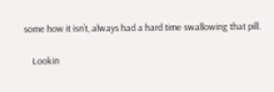some how it isn’t, always had a hard time swallowing that pill.

    Lookin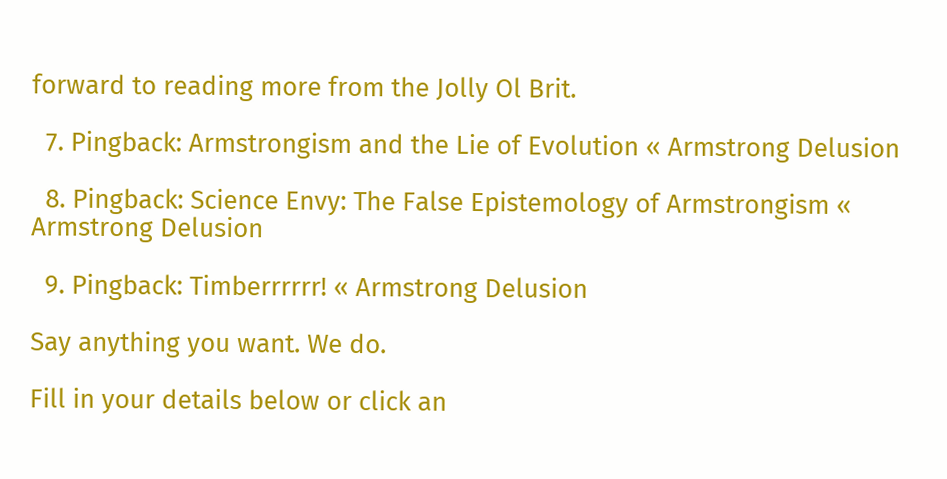forward to reading more from the Jolly Ol Brit.

  7. Pingback: Armstrongism and the Lie of Evolution « Armstrong Delusion

  8. Pingback: Science Envy: The False Epistemology of Armstrongism « Armstrong Delusion

  9. Pingback: Timberrrrrr! « Armstrong Delusion

Say anything you want. We do.

Fill in your details below or click an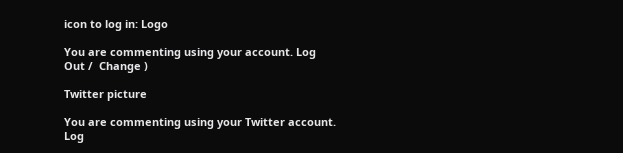icon to log in: Logo

You are commenting using your account. Log Out /  Change )

Twitter picture

You are commenting using your Twitter account. Log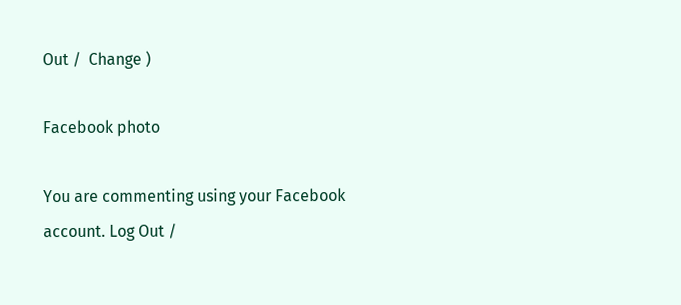Out /  Change )

Facebook photo

You are commenting using your Facebook account. Log Out /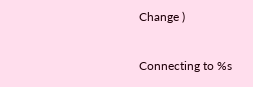Change )

Connecting to %s